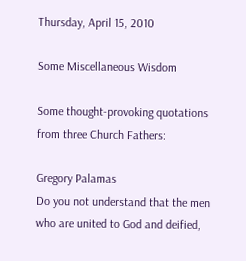Thursday, April 15, 2010

Some Miscellaneous Wisdom

Some thought-provoking quotations from three Church Fathers:

Gregory Palamas
Do you not understand that the men who are united to God and deified,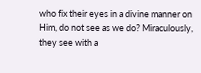who fix their eyes in a divine manner on Him, do not see as we do? Miraculously, they see with a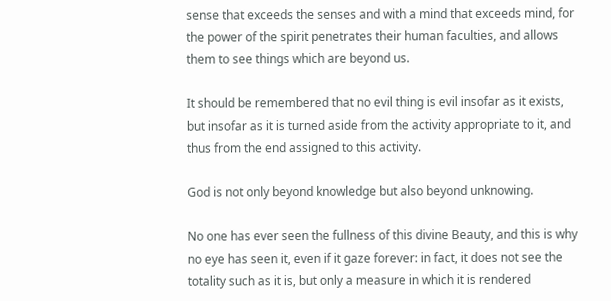sense that exceeds the senses and with a mind that exceeds mind, for the power of the spirit penetrates their human faculties, and allows them to see things which are beyond us.

It should be remembered that no evil thing is evil insofar as it exists, but insofar as it is turned aside from the activity appropriate to it, and thus from the end assigned to this activity.

God is not only beyond knowledge but also beyond unknowing.

No one has ever seen the fullness of this divine Beauty, and this is why no eye has seen it, even if it gaze forever: in fact, it does not see the totality such as it is, but only a measure in which it is rendered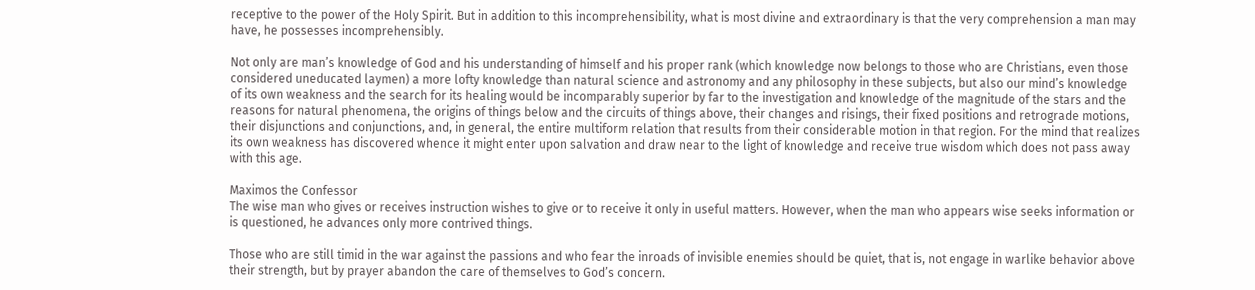receptive to the power of the Holy Spirit. But in addition to this incomprehensibility, what is most divine and extraordinary is that the very comprehension a man may have, he possesses incomprehensibly.

Not only are man’s knowledge of God and his understanding of himself and his proper rank (which knowledge now belongs to those who are Christians, even those considered uneducated laymen) a more lofty knowledge than natural science and astronomy and any philosophy in these subjects, but also our mind’s knowledge of its own weakness and the search for its healing would be incomparably superior by far to the investigation and knowledge of the magnitude of the stars and the reasons for natural phenomena, the origins of things below and the circuits of things above, their changes and risings, their fixed positions and retrograde motions, their disjunctions and conjunctions, and, in general, the entire multiform relation that results from their considerable motion in that region. For the mind that realizes its own weakness has discovered whence it might enter upon salvation and draw near to the light of knowledge and receive true wisdom which does not pass away with this age.

Maximos the Confessor
The wise man who gives or receives instruction wishes to give or to receive it only in useful matters. However, when the man who appears wise seeks information or is questioned, he advances only more contrived things.

Those who are still timid in the war against the passions and who fear the inroads of invisible enemies should be quiet, that is, not engage in warlike behavior above their strength, but by prayer abandon the care of themselves to God’s concern.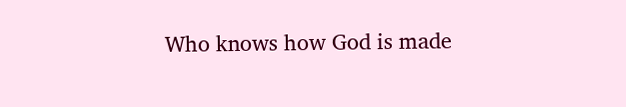Who knows how God is made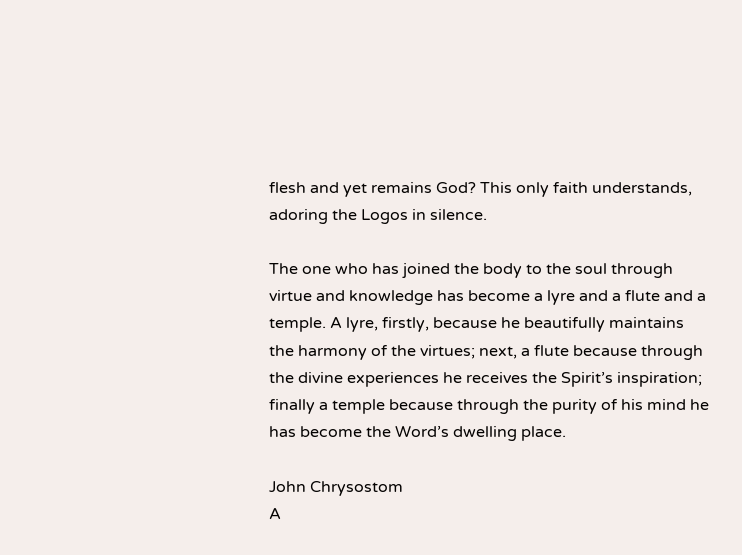flesh and yet remains God? This only faith understands, adoring the Logos in silence.

The one who has joined the body to the soul through virtue and knowledge has become a lyre and a flute and a temple. A lyre, firstly, because he beautifully maintains the harmony of the virtues; next, a flute because through the divine experiences he receives the Spirit’s inspiration; finally a temple because through the purity of his mind he has become the Word’s dwelling place.

John Chrysostom
A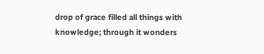drop of grace filled all things with knowledge; through it wonders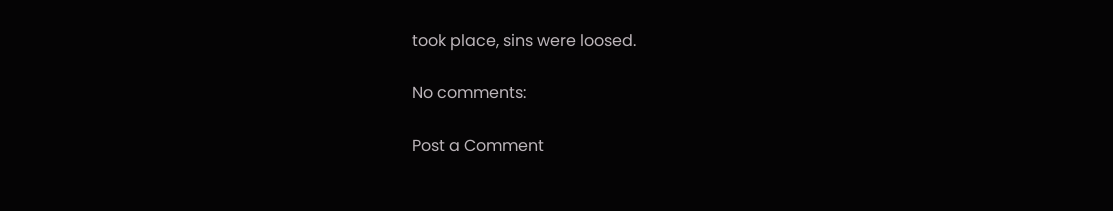took place, sins were loosed.

No comments:

Post a Comment